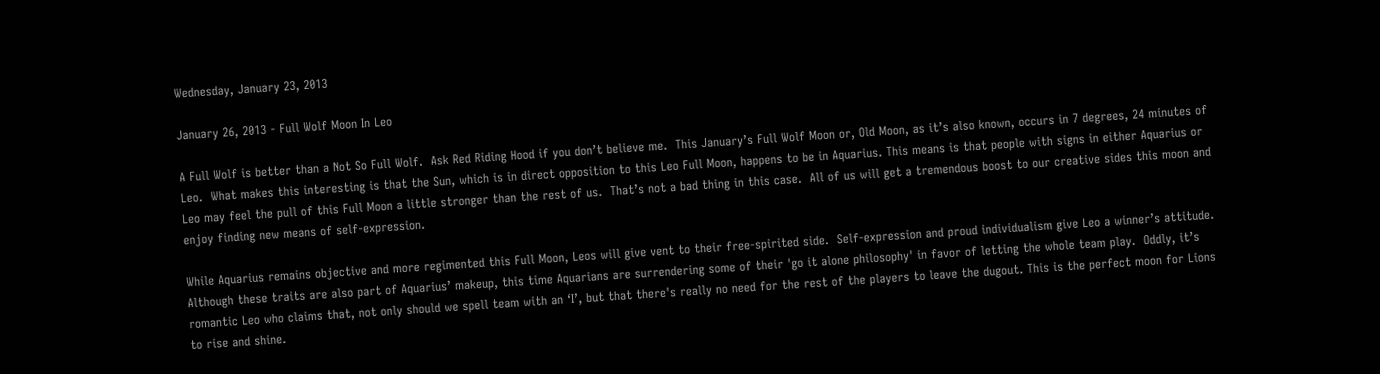Wednesday, January 23, 2013

January 26, 2013 - Full Wolf Moon In Leo

A Full Wolf is better than a Not So Full Wolf.  Ask Red Riding Hood if you don’t believe me.  This January’s Full Wolf Moon or, Old Moon, as it’s also known, occurs in 7 degrees, 24 minutes of Leo.  What makes this interesting is that the Sun, which is in direct opposition to this Leo Full Moon, happens to be in Aquarius. This means is that people with signs in either Aquarius or Leo may feel the pull of this Full Moon a little stronger than the rest of us.  That’s not a bad thing in this case.  All of us will get a tremendous boost to our creative sides this moon and enjoy finding new means of self-expression.

While Aquarius remains objective and more regimented this Full Moon, Leos will give vent to their free-spirited side.  Self-expression and proud individualism give Leo a winner’s attitude. Although these traits are also part of Aquarius’ makeup, this time Aquarians are surrendering some of their 'go it alone philosophy' in favor of letting the whole team play.  Oddly, it’s romantic Leo who claims that, not only should we spell team with an ‘I’, but that there's really no need for the rest of the players to leave the dugout. This is the perfect moon for Lions to rise and shine.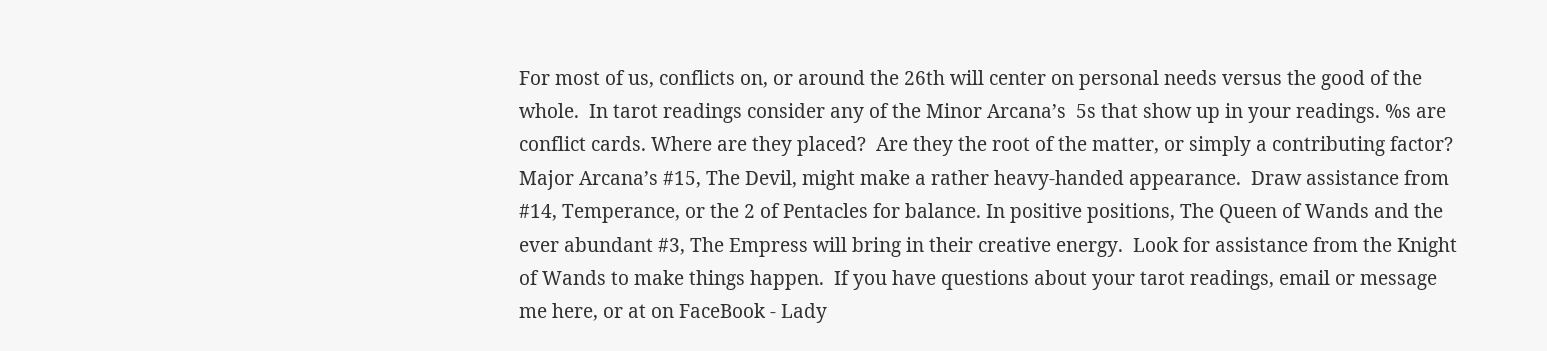For most of us, conflicts on, or around the 26th will center on personal needs versus the good of the whole.  In tarot readings consider any of the Minor Arcana’s  5s that show up in your readings. %s are conflict cards. Where are they placed?  Are they the root of the matter, or simply a contributing factor?  Major Arcana’s #15, The Devil, might make a rather heavy-handed appearance.  Draw assistance from #14, Temperance, or the 2 of Pentacles for balance. In positive positions, The Queen of Wands and the ever abundant #3, The Empress will bring in their creative energy.  Look for assistance from the Knight of Wands to make things happen.  If you have questions about your tarot readings, email or message me here, or at on FaceBook - Lady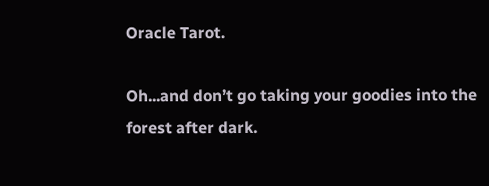Oracle Tarot.

Oh...and don’t go taking your goodies into the forest after dark.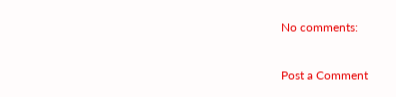No comments:

Post a Comment